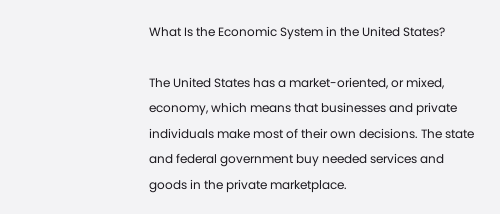What Is the Economic System in the United States?

The United States has a market-oriented, or mixed, economy, which means that businesses and private individuals make most of their own decisions. The state and federal government buy needed services and goods in the private marketplace.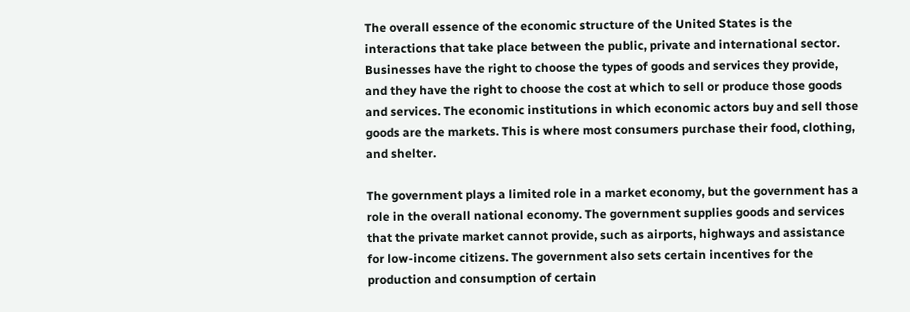The overall essence of the economic structure of the United States is the interactions that take place between the public, private and international sector. Businesses have the right to choose the types of goods and services they provide, and they have the right to choose the cost at which to sell or produce those goods and services. The economic institutions in which economic actors buy and sell those goods are the markets. This is where most consumers purchase their food, clothing, and shelter.

The government plays a limited role in a market economy, but the government has a role in the overall national economy. The government supplies goods and services that the private market cannot provide, such as airports, highways and assistance for low-income citizens. The government also sets certain incentives for the production and consumption of certain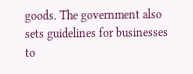goods. The government also sets guidelines for businesses to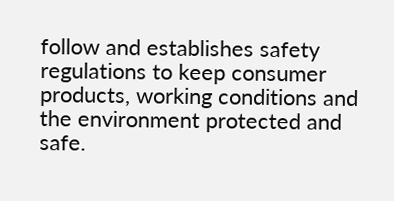follow and establishes safety regulations to keep consumer products, working conditions and the environment protected and safe.